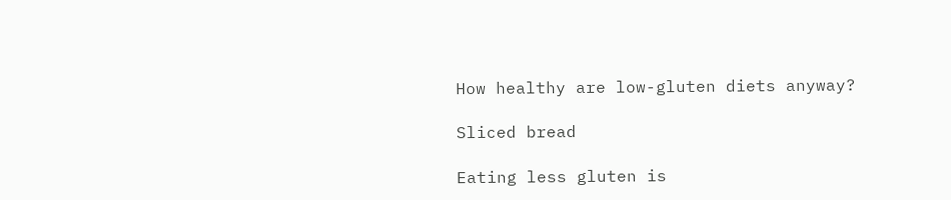How healthy are low-gluten diets anyway?

Sliced bread

Eating less gluten is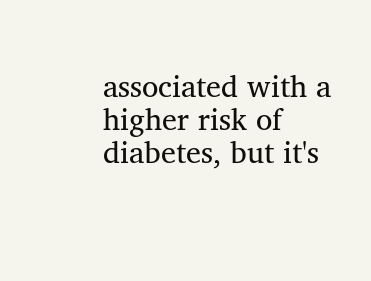associated with a higher risk of diabetes, but it's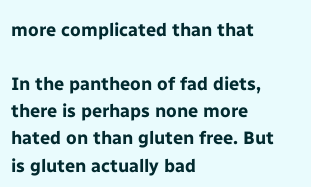more complicated than that

In the pantheon of fad diets, there is perhaps none more hated on than gluten free. But is gluten actually bad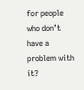for people who don’t have a problem with it?